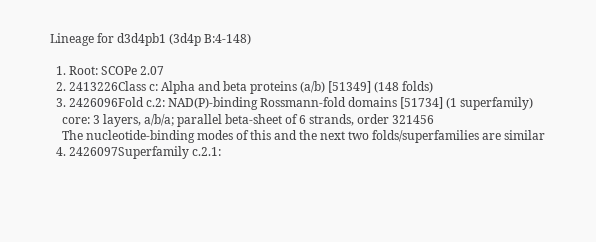Lineage for d3d4pb1 (3d4p B:4-148)

  1. Root: SCOPe 2.07
  2. 2413226Class c: Alpha and beta proteins (a/b) [51349] (148 folds)
  3. 2426096Fold c.2: NAD(P)-binding Rossmann-fold domains [51734] (1 superfamily)
    core: 3 layers, a/b/a; parallel beta-sheet of 6 strands, order 321456
    The nucleotide-binding modes of this and the next two folds/superfamilies are similar
  4. 2426097Superfamily c.2.1: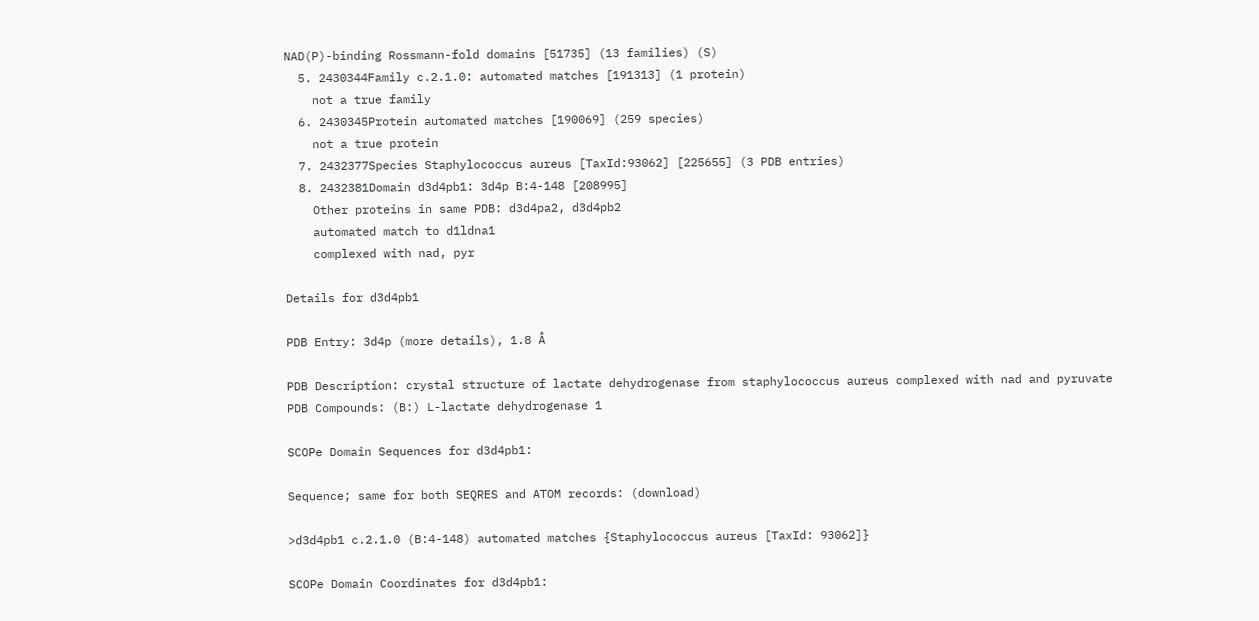NAD(P)-binding Rossmann-fold domains [51735] (13 families) (S)
  5. 2430344Family c.2.1.0: automated matches [191313] (1 protein)
    not a true family
  6. 2430345Protein automated matches [190069] (259 species)
    not a true protein
  7. 2432377Species Staphylococcus aureus [TaxId:93062] [225655] (3 PDB entries)
  8. 2432381Domain d3d4pb1: 3d4p B:4-148 [208995]
    Other proteins in same PDB: d3d4pa2, d3d4pb2
    automated match to d1ldna1
    complexed with nad, pyr

Details for d3d4pb1

PDB Entry: 3d4p (more details), 1.8 Å

PDB Description: crystal structure of lactate dehydrogenase from staphylococcus aureus complexed with nad and pyruvate
PDB Compounds: (B:) L-lactate dehydrogenase 1

SCOPe Domain Sequences for d3d4pb1:

Sequence; same for both SEQRES and ATOM records: (download)

>d3d4pb1 c.2.1.0 (B:4-148) automated matches {Staphylococcus aureus [TaxId: 93062]}

SCOPe Domain Coordinates for d3d4pb1: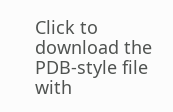Click to download the PDB-style file with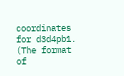coordinates for d3d4pb1.
(The format of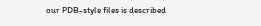our PDB-style files is described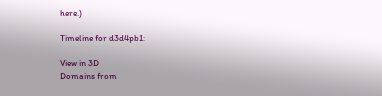here.)

Timeline for d3d4pb1:

View in 3D
Domains from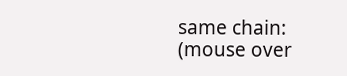same chain:
(mouse over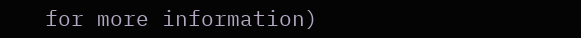for more information)